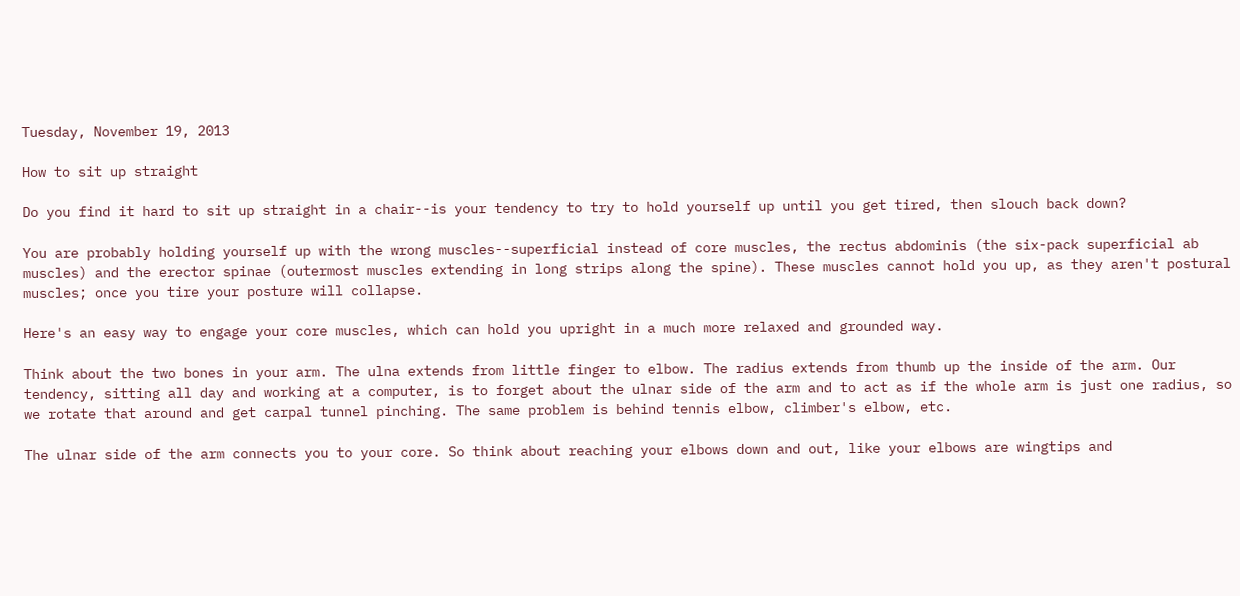Tuesday, November 19, 2013

How to sit up straight

Do you find it hard to sit up straight in a chair--is your tendency to try to hold yourself up until you get tired, then slouch back down?

You are probably holding yourself up with the wrong muscles--superficial instead of core muscles, the rectus abdominis (the six-pack superficial ab muscles) and the erector spinae (outermost muscles extending in long strips along the spine). These muscles cannot hold you up, as they aren't postural muscles; once you tire your posture will collapse.

Here's an easy way to engage your core muscles, which can hold you upright in a much more relaxed and grounded way.

Think about the two bones in your arm. The ulna extends from little finger to elbow. The radius extends from thumb up the inside of the arm. Our tendency, sitting all day and working at a computer, is to forget about the ulnar side of the arm and to act as if the whole arm is just one radius, so we rotate that around and get carpal tunnel pinching. The same problem is behind tennis elbow, climber's elbow, etc.

The ulnar side of the arm connects you to your core. So think about reaching your elbows down and out, like your elbows are wingtips and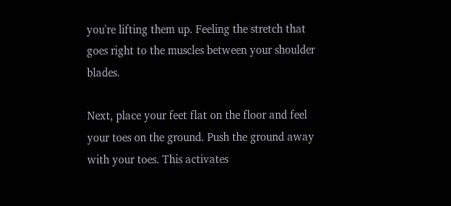you're lifting them up. Feeling the stretch that goes right to the muscles between your shoulder blades.

Next, place your feet flat on the floor and feel your toes on the ground. Push the ground away with your toes. This activates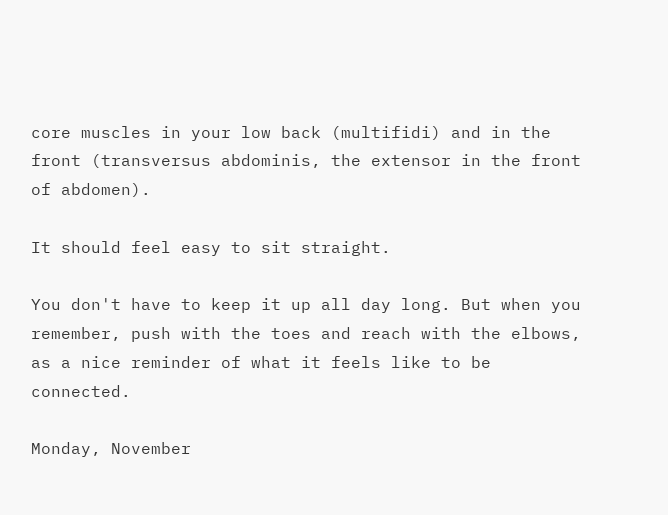core muscles in your low back (multifidi) and in the front (transversus abdominis, the extensor in the front of abdomen).

It should feel easy to sit straight.

You don't have to keep it up all day long. But when you remember, push with the toes and reach with the elbows, as a nice reminder of what it feels like to be connected.

Monday, November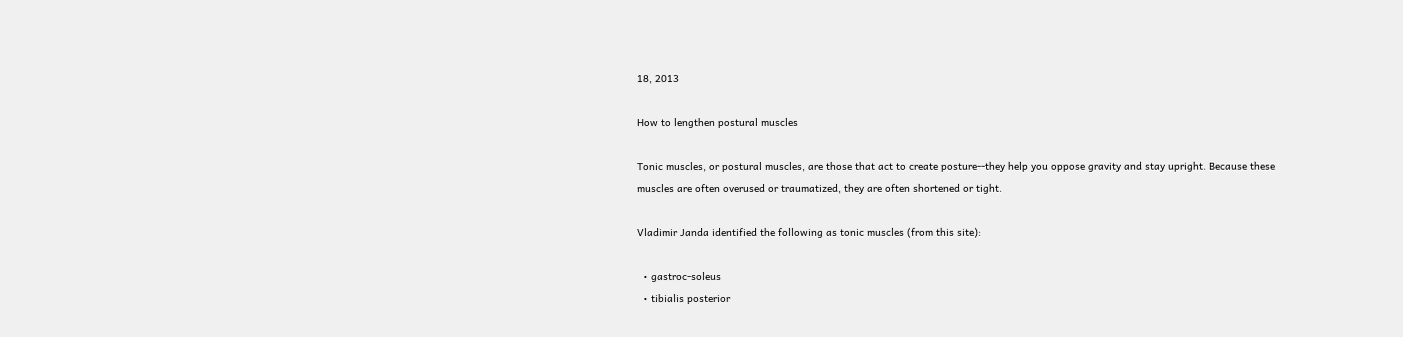18, 2013

How to lengthen postural muscles

Tonic muscles, or postural muscles, are those that act to create posture--they help you oppose gravity and stay upright. Because these muscles are often overused or traumatized, they are often shortened or tight.

Vladimir Janda identified the following as tonic muscles (from this site):

  • gastroc-soleus
  • tibialis posterior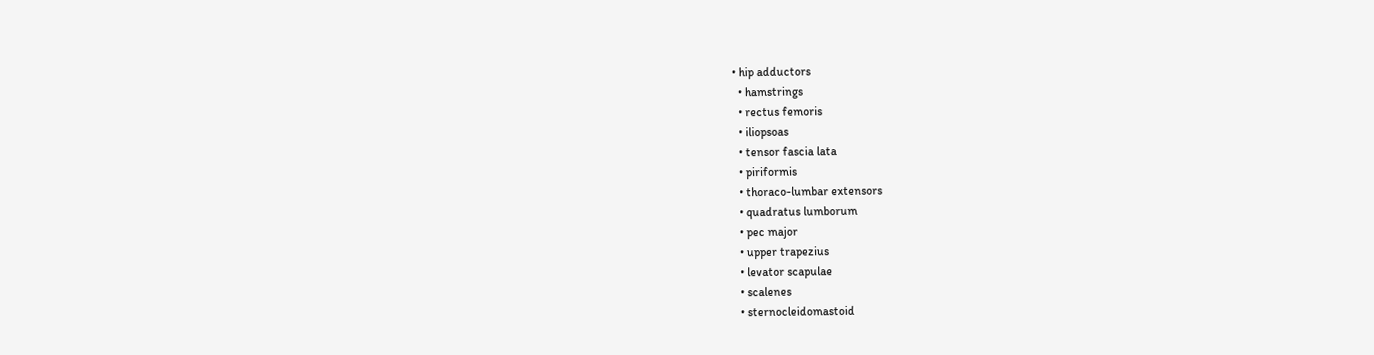• hip adductors
  • hamstrings
  • rectus femoris
  • iliopsoas
  • tensor fascia lata
  • piriformis
  • thoraco-lumbar extensors
  • quadratus lumborum
  • pec major
  • upper trapezius
  • levator scapulae
  • scalenes
  • sternocleidomastoid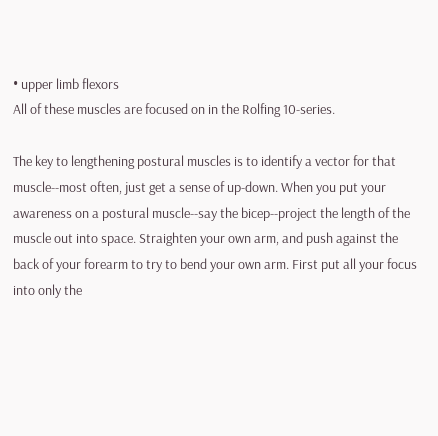• upper limb flexors
All of these muscles are focused on in the Rolfing 10-series.

The key to lengthening postural muscles is to identify a vector for that muscle--most often, just get a sense of up-down. When you put your awareness on a postural muscle--say the bicep--project the length of the muscle out into space. Straighten your own arm, and push against the back of your forearm to try to bend your own arm. First put all your focus into only the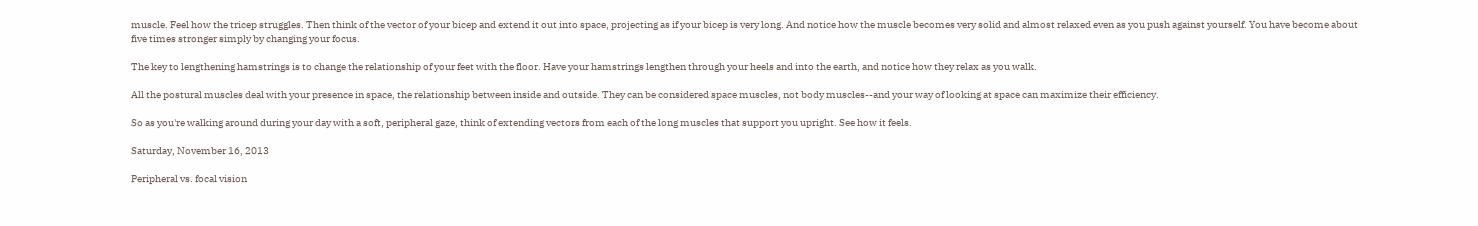muscle. Feel how the tricep struggles. Then think of the vector of your bicep and extend it out into space, projecting as if your bicep is very long. And notice how the muscle becomes very solid and almost relaxed even as you push against yourself. You have become about five times stronger simply by changing your focus.

The key to lengthening hamstrings is to change the relationship of your feet with the floor. Have your hamstrings lengthen through your heels and into the earth, and notice how they relax as you walk.

All the postural muscles deal with your presence in space, the relationship between inside and outside. They can be considered space muscles, not body muscles--and your way of looking at space can maximize their efficiency.

So as you're walking around during your day with a soft, peripheral gaze, think of extending vectors from each of the long muscles that support you upright. See how it feels.

Saturday, November 16, 2013

Peripheral vs. focal vision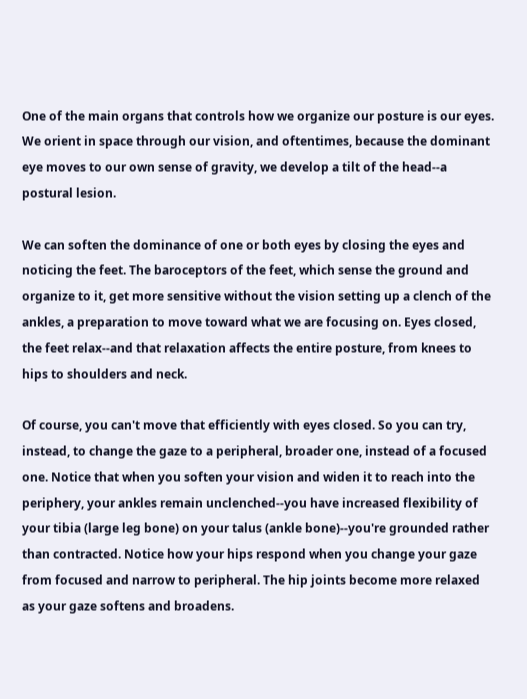One of the main organs that controls how we organize our posture is our eyes. We orient in space through our vision, and oftentimes, because the dominant eye moves to our own sense of gravity, we develop a tilt of the head--a postural lesion.

We can soften the dominance of one or both eyes by closing the eyes and noticing the feet. The baroceptors of the feet, which sense the ground and organize to it, get more sensitive without the vision setting up a clench of the ankles, a preparation to move toward what we are focusing on. Eyes closed, the feet relax--and that relaxation affects the entire posture, from knees to hips to shoulders and neck.

Of course, you can't move that efficiently with eyes closed. So you can try, instead, to change the gaze to a peripheral, broader one, instead of a focused one. Notice that when you soften your vision and widen it to reach into the periphery, your ankles remain unclenched--you have increased flexibility of your tibia (large leg bone) on your talus (ankle bone)--you're grounded rather than contracted. Notice how your hips respond when you change your gaze from focused and narrow to peripheral. The hip joints become more relaxed as your gaze softens and broadens.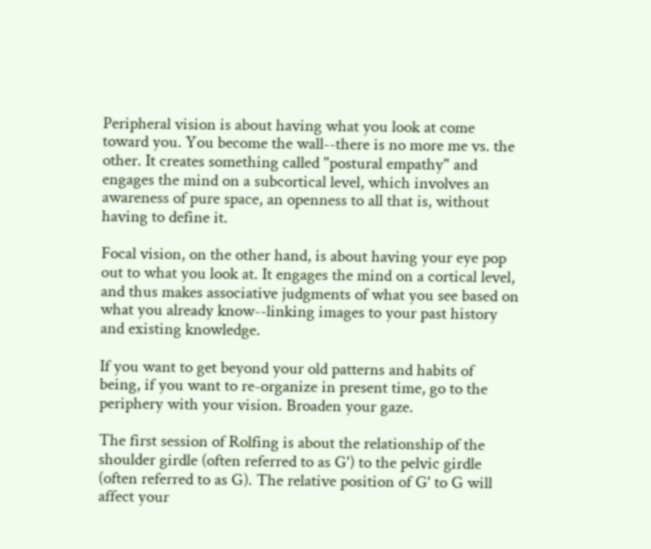Peripheral vision is about having what you look at come toward you. You become the wall--there is no more me vs. the other. It creates something called "postural empathy" and engages the mind on a subcortical level, which involves an awareness of pure space, an openness to all that is, without having to define it.

Focal vision, on the other hand, is about having your eye pop out to what you look at. It engages the mind on a cortical level, and thus makes associative judgments of what you see based on what you already know--linking images to your past history and existing knowledge.

If you want to get beyond your old patterns and habits of being, if you want to re-organize in present time, go to the periphery with your vision. Broaden your gaze.

The first session of Rolfing is about the relationship of the shoulder girdle (often referred to as G') to the pelvic girdle (often referred to as G). The relative position of G' to G will affect your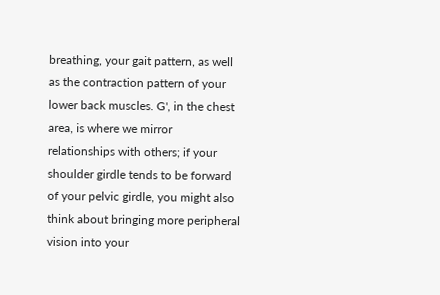breathing, your gait pattern, as well as the contraction pattern of your lower back muscles. G', in the chest area, is where we mirror relationships with others; if your shoulder girdle tends to be forward of your pelvic girdle, you might also think about bringing more peripheral vision into your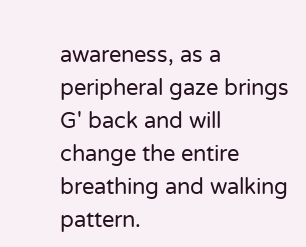awareness, as a peripheral gaze brings G' back and will change the entire breathing and walking pattern.